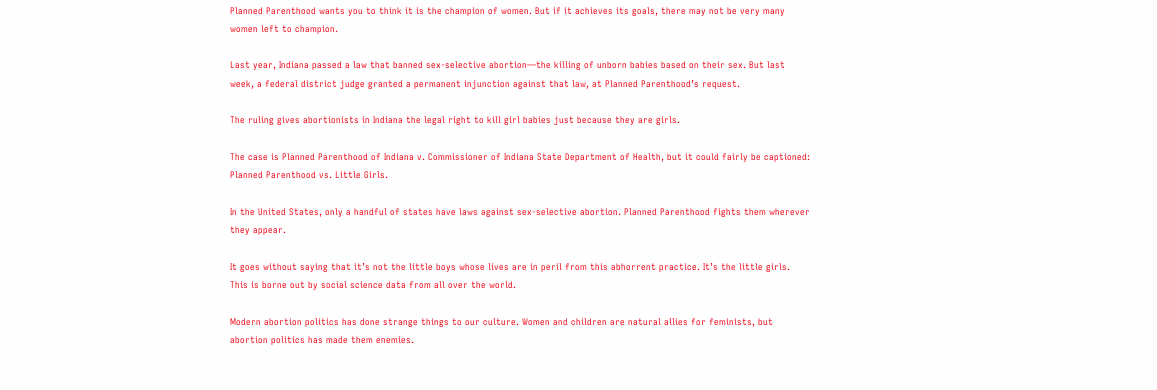Planned Parenthood wants you to think it is the champion of women. But if it achieves its goals, there may not be very many women left to champion.

Last year, Indiana passed a law that banned sex-selective abortion—the killing of unborn babies based on their sex. But last week, a federal district judge granted a permanent injunction against that law, at Planned Parenthood’s request.

The ruling gives abortionists in Indiana the legal right to kill girl babies just because they are girls.

The case is Planned Parenthood of Indiana v. Commissioner of Indiana State Department of Health, but it could fairly be captioned: Planned Parenthood vs. Little Girls.

In the United States, only a handful of states have laws against sex-selective abortion. Planned Parenthood fights them wherever they appear.

It goes without saying that it’s not the little boys whose lives are in peril from this abhorrent practice. It’s the little girls. This is borne out by social science data from all over the world.

Modern abortion politics has done strange things to our culture. Women and children are natural allies for feminists, but abortion politics has made them enemies.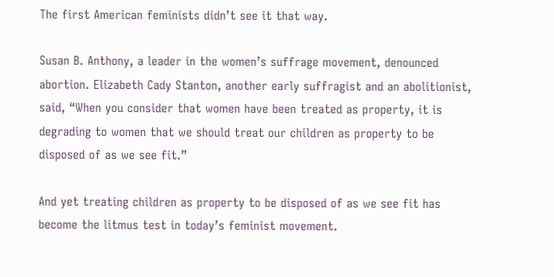The first American feminists didn’t see it that way.

Susan B. Anthony, a leader in the women’s suffrage movement, denounced abortion. Elizabeth Cady Stanton, another early suffragist and an abolitionist, said, “When you consider that women have been treated as property, it is degrading to women that we should treat our children as property to be disposed of as we see fit.”

And yet treating children as property to be disposed of as we see fit has become the litmus test in today’s feminist movement.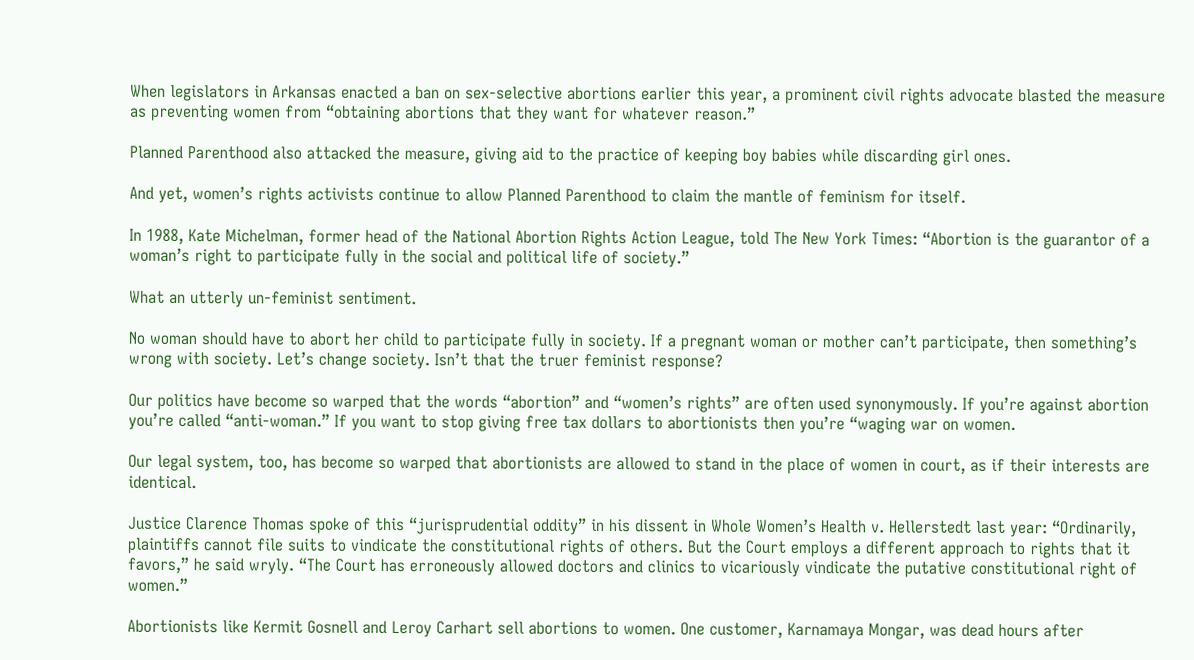When legislators in Arkansas enacted a ban on sex-selective abortions earlier this year, a prominent civil rights advocate blasted the measure as preventing women from “obtaining abortions that they want for whatever reason.”

Planned Parenthood also attacked the measure, giving aid to the practice of keeping boy babies while discarding girl ones.

And yet, women’s rights activists continue to allow Planned Parenthood to claim the mantle of feminism for itself.

In 1988, Kate Michelman, former head of the National Abortion Rights Action League, told The New York Times: “Abortion is the guarantor of a woman’s right to participate fully in the social and political life of society.”

What an utterly un-feminist sentiment.

No woman should have to abort her child to participate fully in society. If a pregnant woman or mother can’t participate, then something’s wrong with society. Let’s change society. Isn’t that the truer feminist response?

Our politics have become so warped that the words “abortion” and “women’s rights” are often used synonymously. If you’re against abortion you’re called “anti-woman.” If you want to stop giving free tax dollars to abortionists then you’re “waging war on women.

Our legal system, too, has become so warped that abortionists are allowed to stand in the place of women in court, as if their interests are identical.

Justice Clarence Thomas spoke of this “jurisprudential oddity” in his dissent in Whole Women’s Health v. Hellerstedt last year: “Ordinarily, plaintiffs cannot file suits to vindicate the constitutional rights of others. But the Court employs a different approach to rights that it favors,” he said wryly. “The Court has erroneously allowed doctors and clinics to vicariously vindicate the putative constitutional right of women.”

Abortionists like Kermit Gosnell and Leroy Carhart sell abortions to women. One customer, Karnamaya Mongar, was dead hours after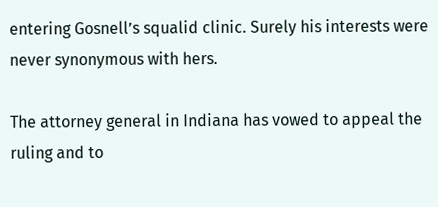entering Gosnell’s squalid clinic. Surely his interests were never synonymous with hers.

The attorney general in Indiana has vowed to appeal the ruling and to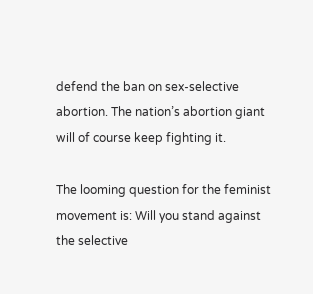defend the ban on sex-selective abortion. The nation’s abortion giant will of course keep fighting it.

The looming question for the feminist movement is: Will you stand against the selective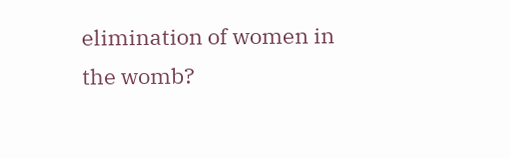elimination of women in the womb?